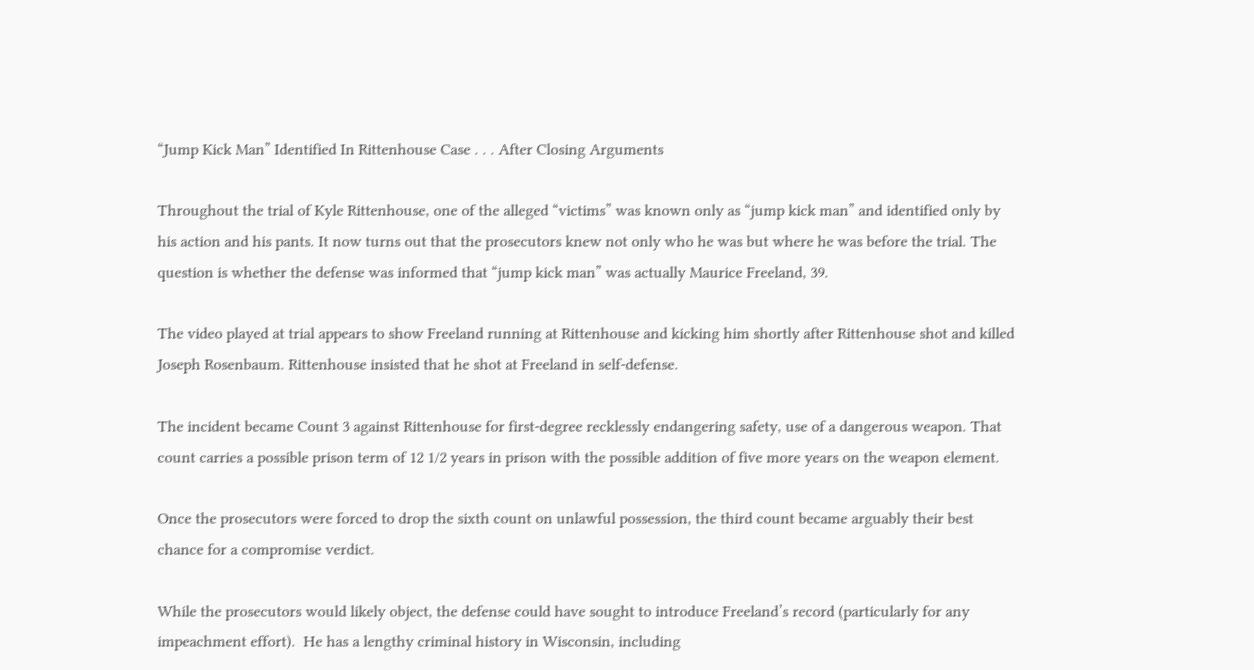“Jump Kick Man” Identified In Rittenhouse Case . . . After Closing Arguments

Throughout the trial of Kyle Rittenhouse, one of the alleged “victims” was known only as “jump kick man” and identified only by his action and his pants. It now turns out that the prosecutors knew not only who he was but where he was before the trial. The question is whether the defense was informed that “jump kick man” was actually Maurice Freeland, 39.

The video played at trial appears to show Freeland running at Rittenhouse and kicking him shortly after Rittenhouse shot and killed Joseph Rosenbaum. Rittenhouse insisted that he shot at Freeland in self-defense.

The incident became Count 3 against Rittenhouse for first-degree recklessly endangering safety, use of a dangerous weapon. That count carries a possible prison term of 12 1/2 years in prison with the possible addition of five more years on the weapon element.

Once the prosecutors were forced to drop the sixth count on unlawful possession, the third count became arguably their best chance for a compromise verdict.

While the prosecutors would likely object, the defense could have sought to introduce Freeland’s record (particularly for any impeachment effort).  He has a lengthy criminal history in Wisconsin, including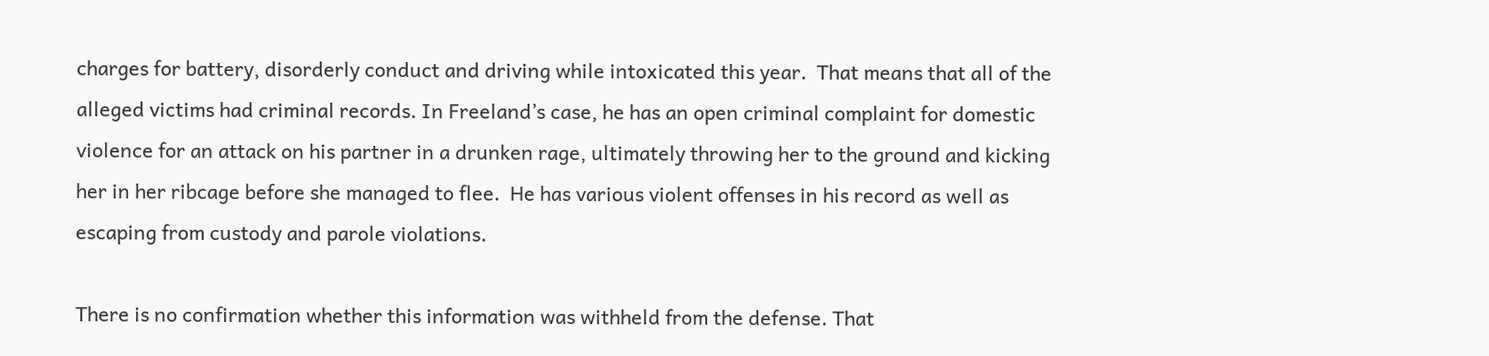charges for battery, disorderly conduct and driving while intoxicated this year.  That means that all of the alleged victims had criminal records. In Freeland’s case, he has an open criminal complaint for domestic violence for an attack on his partner in a drunken rage, ultimately throwing her to the ground and kicking her in her ribcage before she managed to flee.  He has various violent offenses in his record as well as escaping from custody and parole violations.

There is no confirmation whether this information was withheld from the defense. That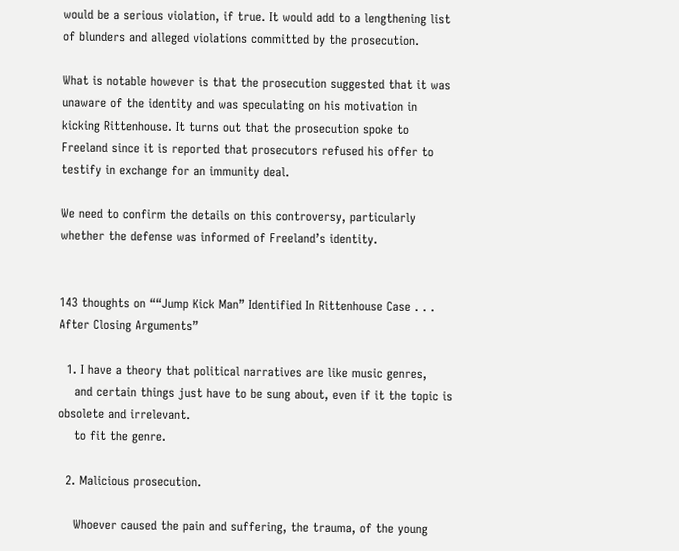would be a serious violation, if true. It would add to a lengthening list of blunders and alleged violations committed by the prosecution.

What is notable however is that the prosecution suggested that it was unaware of the identity and was speculating on his motivation in kicking Rittenhouse. It turns out that the prosecution spoke to Freeland since it is reported that prosecutors refused his offer to testify in exchange for an immunity deal.

We need to confirm the details on this controversy, particularly whether the defense was informed of Freeland’s identity.


143 thoughts on ““Jump Kick Man” Identified In Rittenhouse Case . . . After Closing Arguments”

  1. I have a theory that political narratives are like music genres,
    and certain things just have to be sung about, even if it the topic is obsolete and irrelevant.
    to fit the genre.

  2. Malicious prosecution.

    Whoever caused the pain and suffering, the trauma, of the young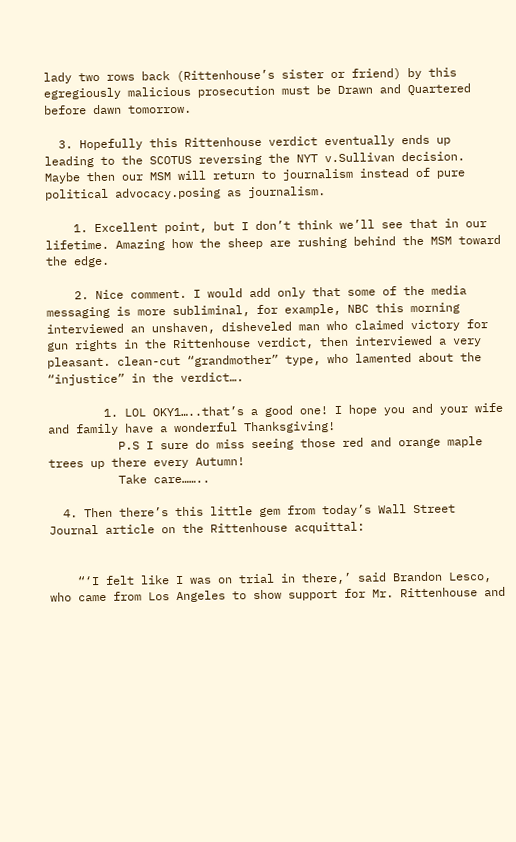lady two rows back (Rittenhouse’s sister or friend) by this egregiously malicious prosecution must be Drawn and Quartered before dawn tomorrow.

  3. Hopefully this Rittenhouse verdict eventually ends up leading to the SCOTUS reversing the NYT v.Sullivan decision. Maybe then our MSM will return to journalism instead of pure political advocacy.posing as journalism.

    1. Excellent point, but I don’t think we’ll see that in our lifetime. Amazing how the sheep are rushing behind the MSM toward the edge.

    2. Nice comment. I would add only that some of the media messaging is more subliminal, for example, NBC this morning interviewed an unshaven, disheveled man who claimed victory for gun rights in the Rittenhouse verdict, then interviewed a very pleasant. clean-cut “grandmother” type, who lamented about the “injustice” in the verdict….

        1. LOL OKY1…..that’s a good one! I hope you and your wife and family have a wonderful Thanksgiving!
          P.S I sure do miss seeing those red and orange maple trees up there every Autumn!
          Take care……..

  4. Then there’s this little gem from today’s Wall Street Journal article on the Rittenhouse acquittal:


    “‘I felt like I was on trial in there,’ said Brandon Lesco, who came from Los Angeles to show support for Mr. Rittenhouse and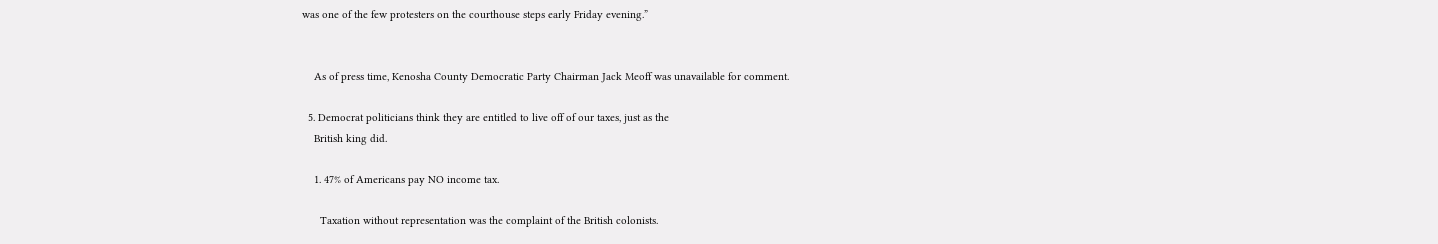was one of the few protesters on the courthouse steps early Friday evening.”


    As of press time, Kenosha County Democratic Party Chairman Jack Meoff was unavailable for comment.

  5. Democrat politicians think they are entitled to live off of our taxes, just as the
    British king did.

    1. 47% of Americans pay NO income tax.

      Taxation without representation was the complaint of the British colonists.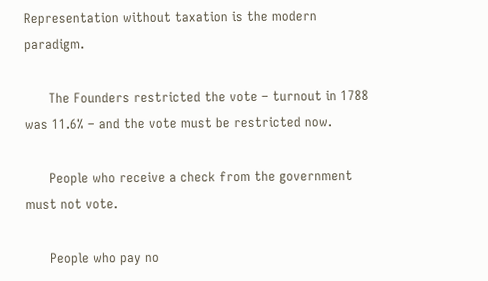Representation without taxation is the modern paradigm.

      The Founders restricted the vote – turnout in 1788 was 11.6% – and the vote must be restricted now.

      People who receive a check from the government must not vote.

      People who pay no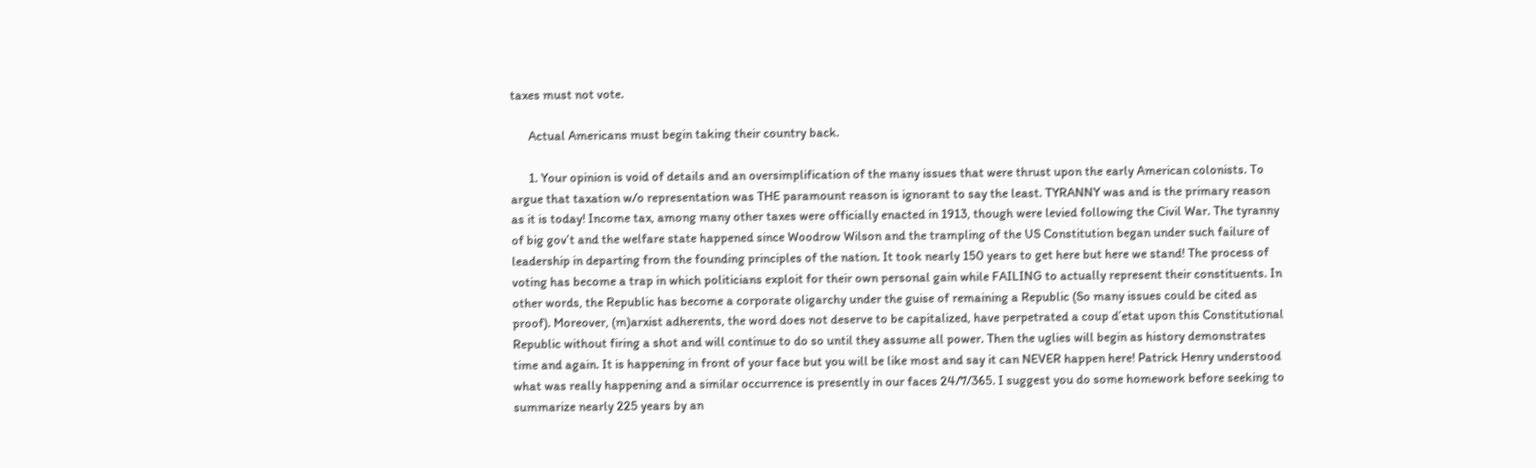taxes must not vote.

      Actual Americans must begin taking their country back.

      1. Your opinion is void of details and an oversimplification of the many issues that were thrust upon the early American colonists. To argue that taxation w/o representation was THE paramount reason is ignorant to say the least. TYRANNY was and is the primary reason as it is today! Income tax, among many other taxes were officially enacted in 1913, though were levied following the Civil War. The tyranny of big gov’t and the welfare state happened since Woodrow Wilson and the trampling of the US Constitution began under such failure of leadership in departing from the founding principles of the nation. It took nearly 150 years to get here but here we stand! The process of voting has become a trap in which politicians exploit for their own personal gain while FAILING to actually represent their constituents. In other words, the Republic has become a corporate oligarchy under the guise of remaining a Republic (So many issues could be cited as proof). Moreover, (m)arxist adherents, the word does not deserve to be capitalized, have perpetrated a coup d’etat upon this Constitutional Republic without firing a shot and will continue to do so until they assume all power. Then the uglies will begin as history demonstrates time and again. It is happening in front of your face but you will be like most and say it can NEVER happen here! Patrick Henry understood what was really happening and a similar occurrence is presently in our faces 24/7/365. I suggest you do some homework before seeking to summarize nearly 225 years by an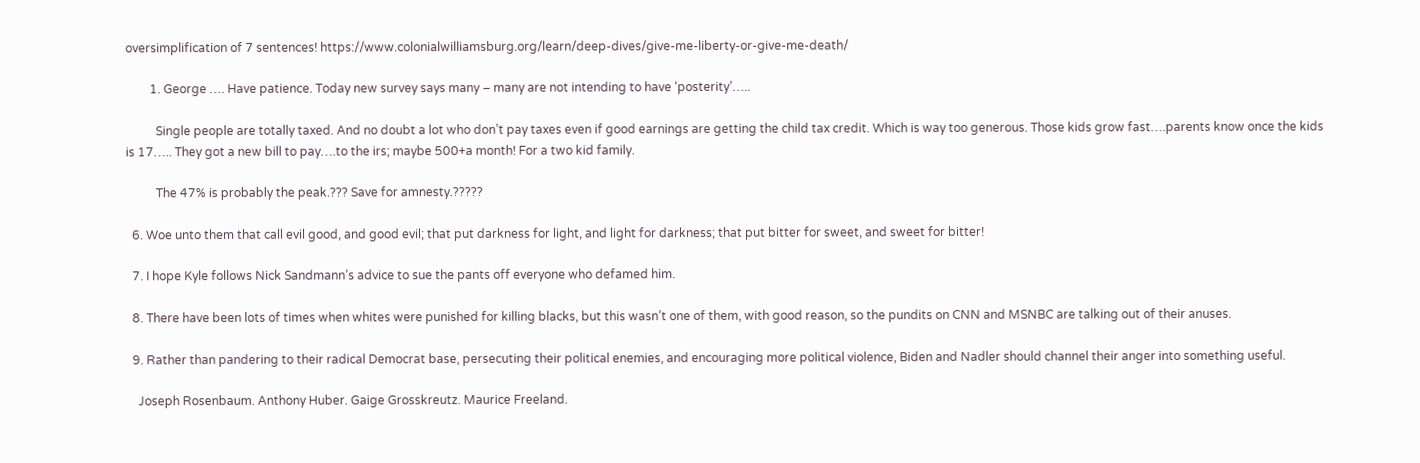oversimplification of 7 sentences! https://www.colonialwilliamsburg.org/learn/deep-dives/give-me-liberty-or-give-me-death/

        1. George …. Have patience. Today new survey says many – many are not intending to have ‘posterity’…..

          Single people are totally taxed. And no doubt a lot who don’t pay taxes even if good earnings are getting the child tax credit. Which is way too generous. Those kids grow fast….parents know once the kids is 17….. They got a new bill to pay….to the irs; maybe 500+a month! For a two kid family.

          The 47% is probably the peak.??? Save for amnesty.?????

  6. Woe unto them that call evil good, and good evil; that put darkness for light, and light for darkness; that put bitter for sweet, and sweet for bitter!

  7. I hope Kyle follows Nick Sandmann’s advice to sue the pants off everyone who defamed him.

  8. There have been lots of times when whites were punished for killing blacks, but this wasn’t one of them, with good reason, so the pundits on CNN and MSNBC are talking out of their anuses.

  9. Rather than pandering to their radical Democrat base, persecuting their political enemies, and encouraging more political violence, Biden and Nadler should channel their anger into something useful.

    Joseph Rosenbaum. Anthony Huber. Gaige Grosskreutz. Maurice Freeland.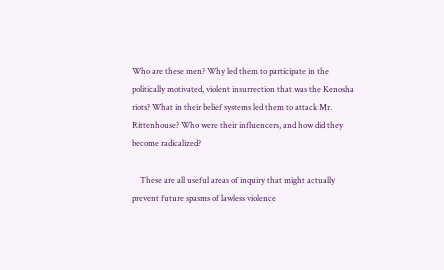Who are these men? Why led them to participate in the politically motivated, violent insurrection that was the Kenosha riots? What in their belief systems led them to attack Mr. Rittenhouse? Who were their influencers, and how did they become radicalized?

    These are all useful areas of inquiry that might actually prevent future spasms of lawless violence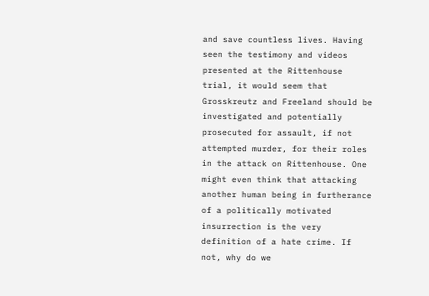and save countless lives. Having seen the testimony and videos presented at the Rittenhouse trial, it would seem that Grosskreutz and Freeland should be investigated and potentially prosecuted for assault, if not attempted murder, for their roles in the attack on Rittenhouse. One might even think that attacking another human being in furtherance of a politically motivated insurrection is the very definition of a hate crime. If not, why do we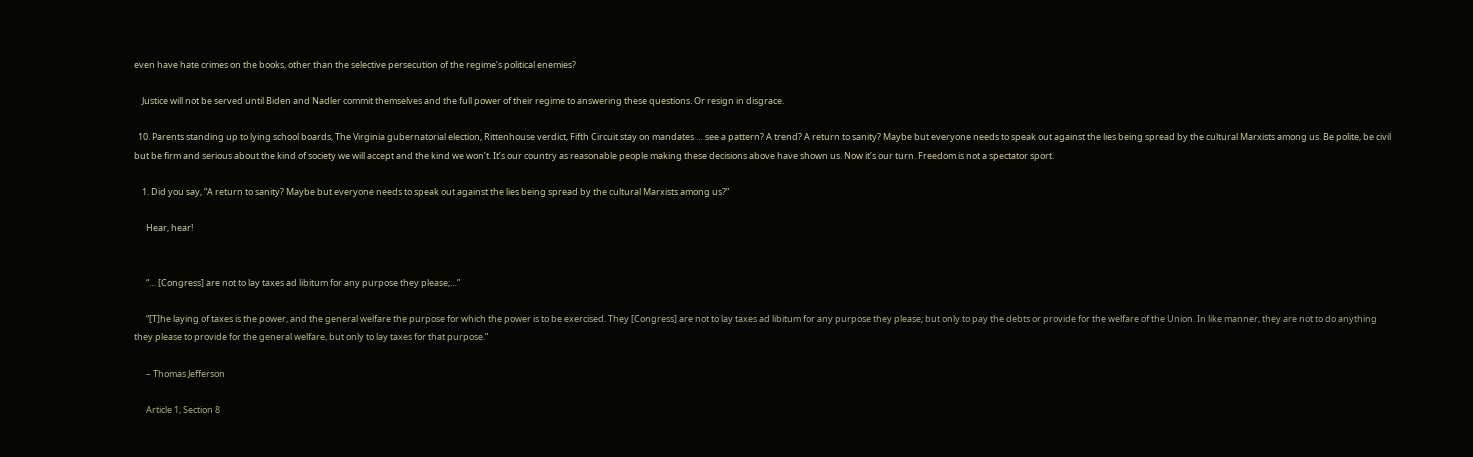even have hate crimes on the books, other than the selective persecution of the regime’s political enemies?

    Justice will not be served until Biden and Nadler commit themselves and the full power of their regime to answering these questions. Or resign in disgrace.

  10. Parents standing up to lying school boards, The Virginia gubernatorial election, Rittenhouse verdict, Fifth Circuit stay on mandates … see a pattern? A trend? A return to sanity? Maybe but everyone needs to speak out against the lies being spread by the cultural Marxists among us. Be polite, be civil but be firm and serious about the kind of society we will accept and the kind we won’t. It’s our country as reasonable people making these decisions above have shown us. Now it’s our turn. Freedom is not a spectator sport.

    1. Did you say, “A return to sanity? Maybe but everyone needs to speak out against the lies being spread by the cultural Marxists among us?”

      Hear, hear!


      “… [Congress] are not to lay taxes ad libitum for any purpose they please;…”

      “[T]he laying of taxes is the power, and the general welfare the purpose for which the power is to be exercised. They [Congress] are not to lay taxes ad libitum for any purpose they please; but only to pay the debts or provide for the welfare of the Union. In like manner, they are not to do anything they please to provide for the general welfare, but only to lay taxes for that purpose.”

      – Thomas Jefferson

      Article 1, Section 8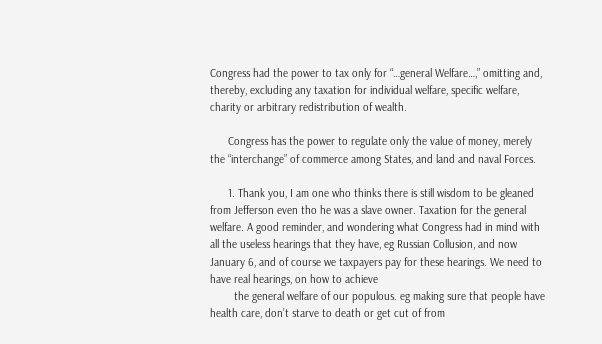Congress had the power to tax only for “…general Welfare…,” omitting and, thereby, excluding any taxation for individual welfare, specific welfare, charity or arbitrary redistribution of wealth.

      Congress has the power to regulate only the value of money, merely the “interchange” of commerce among States, and land and naval Forces.

      1. Thank you, I am one who thinks there is still wisdom to be gleaned from Jefferson even tho he was a slave owner. Taxation for the general welfare. A good reminder, and wondering what Congress had in mind with all the useless hearings that they have, eg Russian Collusion, and now January 6, and of course we taxpayers pay for these hearings. We need to have real hearings, on how to achieve
        the general welfare of our populous. eg making sure that people have health care, don’t starve to death or get cut of from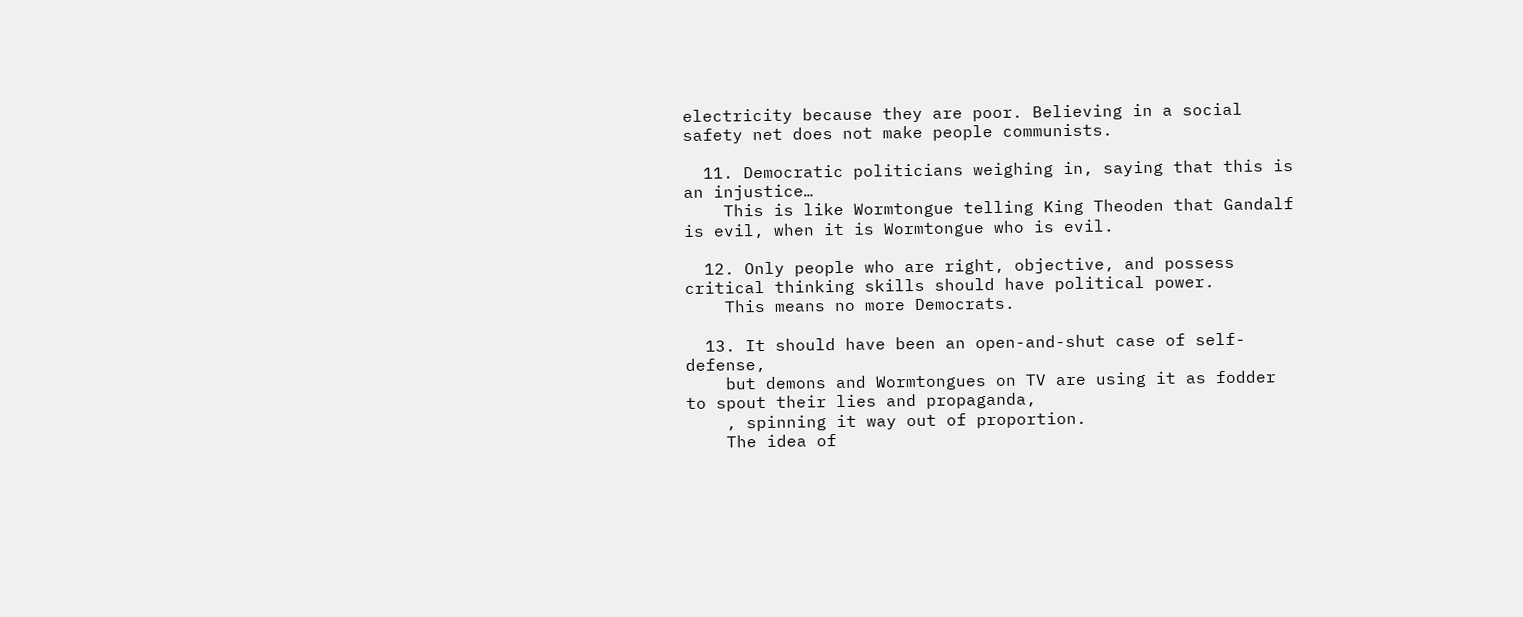electricity because they are poor. Believing in a social safety net does not make people communists.

  11. Democratic politicians weighing in, saying that this is an injustice…
    This is like Wormtongue telling King Theoden that Gandalf is evil, when it is Wormtongue who is evil.

  12. Only people who are right, objective, and possess critical thinking skills should have political power.
    This means no more Democrats.

  13. It should have been an open-and-shut case of self-defense,
    but demons and Wormtongues on TV are using it as fodder to spout their lies and propaganda,
    , spinning it way out of proportion.
    The idea of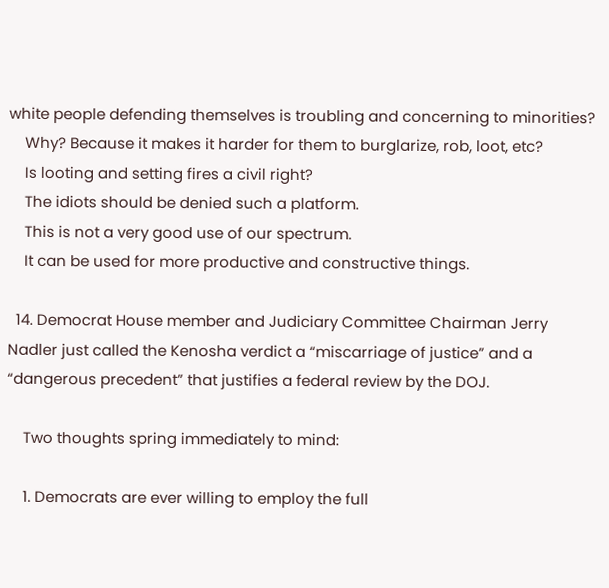white people defending themselves is troubling and concerning to minorities?
    Why? Because it makes it harder for them to burglarize, rob, loot, etc?
    Is looting and setting fires a civil right?
    The idiots should be denied such a platform.
    This is not a very good use of our spectrum.
    It can be used for more productive and constructive things.

  14. Democrat House member and Judiciary Committee Chairman Jerry Nadler just called the Kenosha verdict a “miscarriage of justice” and a “dangerous precedent” that justifies a federal review by the DOJ.

    Two thoughts spring immediately to mind:

    1. Democrats are ever willing to employ the full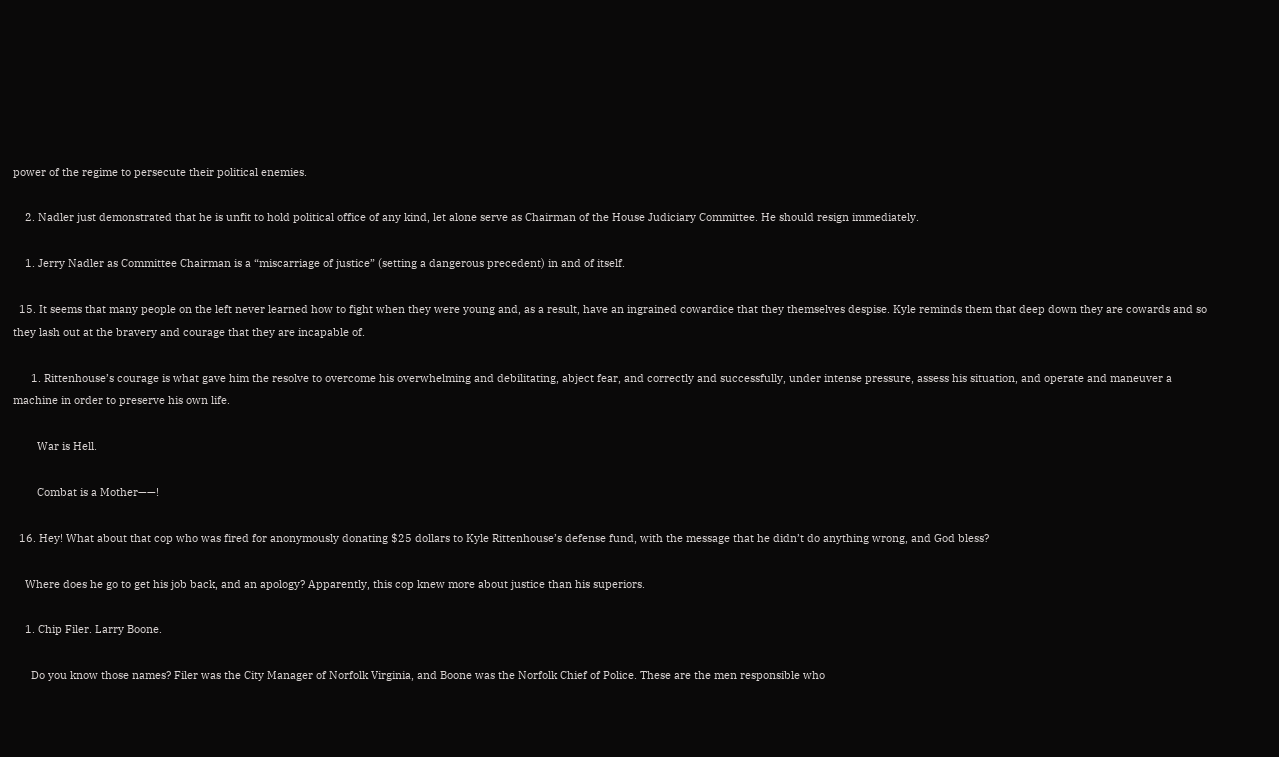power of the regime to persecute their political enemies.

    2. Nadler just demonstrated that he is unfit to hold political office of any kind, let alone serve as Chairman of the House Judiciary Committee. He should resign immediately.

    1. Jerry Nadler as Committee Chairman is a “miscarriage of justice” (setting a dangerous precedent) in and of itself.

  15. It seems that many people on the left never learned how to fight when they were young and, as a result, have an ingrained cowardice that they themselves despise. Kyle reminds them that deep down they are cowards and so they lash out at the bravery and courage that they are incapable of.

      1. Rittenhouse’s courage is what gave him the resolve to overcome his overwhelming and debilitating, abject fear, and correctly and successfully, under intense pressure, assess his situation, and operate and maneuver a machine in order to preserve his own life.

        War is Hell.

        Combat is a Mother——!

  16. Hey! What about that cop who was fired for anonymously donating $25 dollars to Kyle Rittenhouse’s defense fund, with the message that he didn’t do anything wrong, and God bless?

    Where does he go to get his job back, and an apology? Apparently, this cop knew more about justice than his superiors.

    1. Chip Filer. Larry Boone.

      Do you know those names? Filer was the City Manager of Norfolk Virginia, and Boone was the Norfolk Chief of Police. These are the men responsible who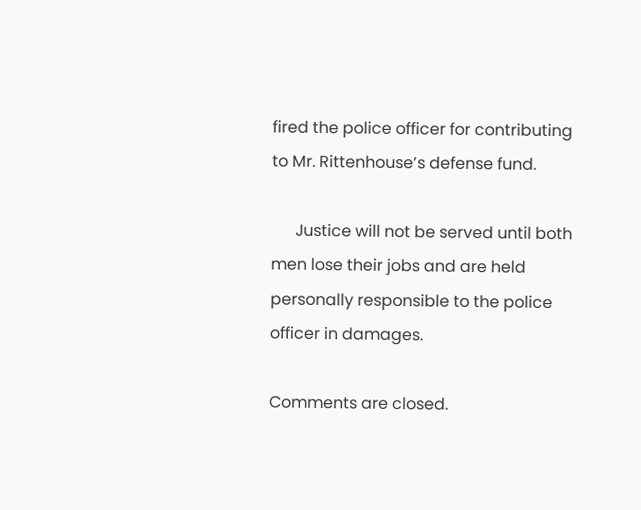fired the police officer for contributing to Mr. Rittenhouse’s defense fund.

      Justice will not be served until both men lose their jobs and are held personally responsible to the police officer in damages.

Comments are closed.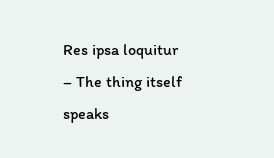Res ipsa loquitur – The thing itself speaks